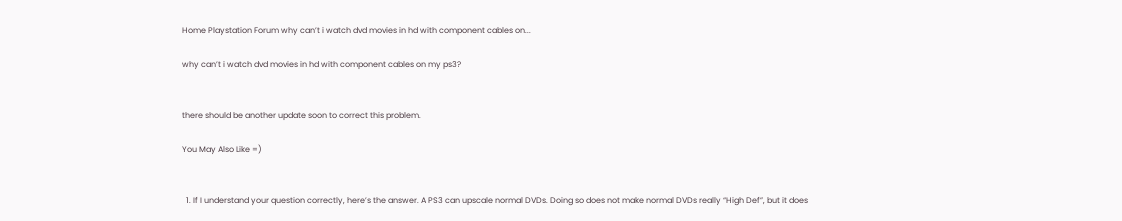Home Playstation Forum why can’t i watch dvd movies in hd with component cables on...

why can’t i watch dvd movies in hd with component cables on my ps3?


there should be another update soon to correct this problem.

You May Also Like =)


  1. If I understand your question correctly, here’s the answer. A PS3 can upscale normal DVDs. Doing so does not make normal DVDs really “High Def”, but it does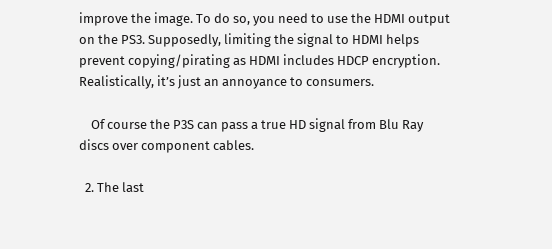improve the image. To do so, you need to use the HDMI output on the PS3. Supposedly, limiting the signal to HDMI helps prevent copying/pirating as HDMI includes HDCP encryption. Realistically, it’s just an annoyance to consumers.

    Of course the P3S can pass a true HD signal from Blu Ray discs over component cables.

  2. The last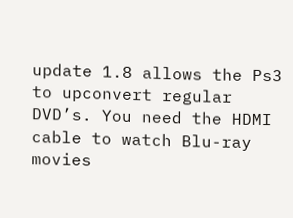update 1.8 allows the Ps3 to upconvert regular DVD’s. You need the HDMI cable to watch Blu-ray movies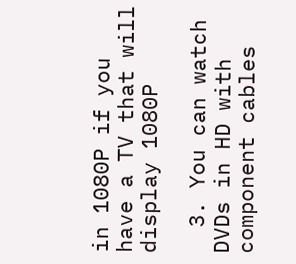in 1080P if you have a TV that will display 1080P

  3. You can watch DVDs in HD with component cables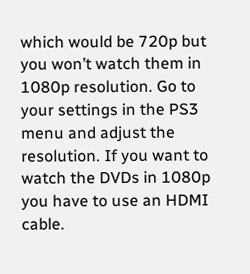which would be 720p but you won’t watch them in 1080p resolution. Go to your settings in the PS3 menu and adjust the resolution. If you want to watch the DVDs in 1080p you have to use an HDMI cable.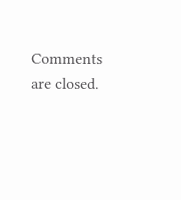Comments are closed.